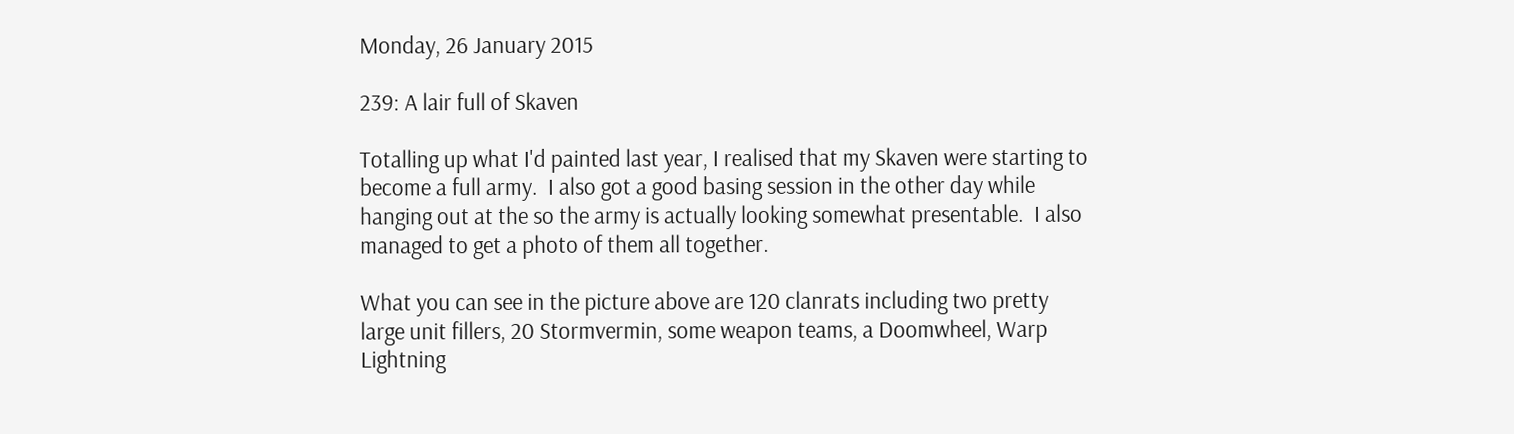Monday, 26 January 2015

239: A lair full of Skaven

Totalling up what I'd painted last year, I realised that my Skaven were starting to become a full army.  I also got a good basing session in the other day while hanging out at the so the army is actually looking somewhat presentable.  I also managed to get a photo of them all together.

What you can see in the picture above are 120 clanrats including two pretty large unit fillers, 20 Stormvermin, some weapon teams, a Doomwheel, Warp Lightning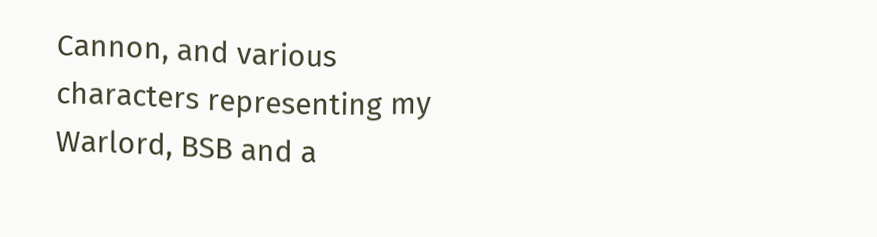Cannon, and various characters representing my Warlord, BSB and a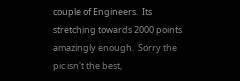couple of Engineers.  Its stretching towards 2000 points amazingly enough.  Sorry the pic isn't the best,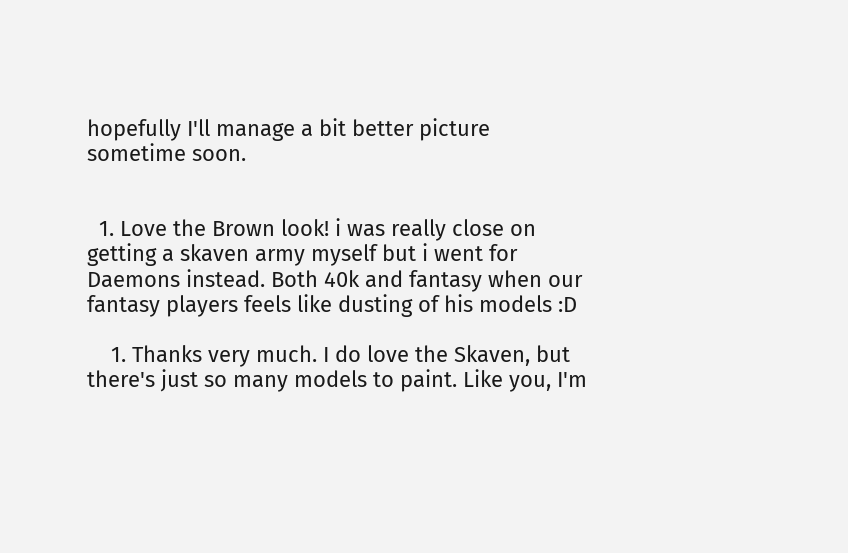hopefully I'll manage a bit better picture sometime soon.


  1. Love the Brown look! i was really close on getting a skaven army myself but i went for Daemons instead. Both 40k and fantasy when our fantasy players feels like dusting of his models :D

    1. Thanks very much. I do love the Skaven, but there's just so many models to paint. Like you, I'm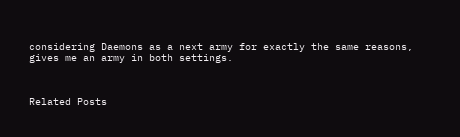considering Daemons as a next army for exactly the same reasons, gives me an army in both settings.



Related Posts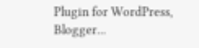Plugin for WordPress, Blogger...